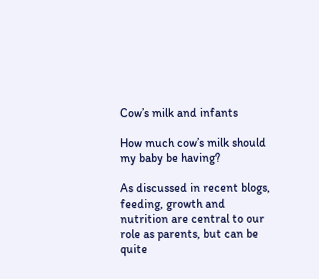Cow’s milk and infants

How much cow’s milk should my baby be having?

As discussed in recent blogs, feeding, growth and nutrition are central to our role as parents, but can be quite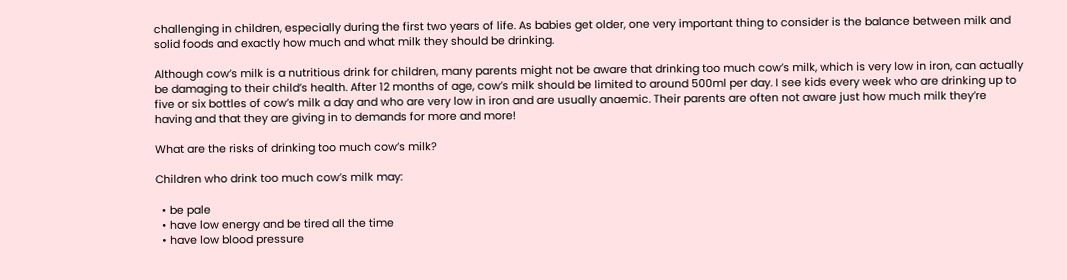challenging in children, especially during the first two years of life. As babies get older, one very important thing to consider is the balance between milk and solid foods and exactly how much and what milk they should be drinking.

Although cow’s milk is a nutritious drink for children, many parents might not be aware that drinking too much cow’s milk, which is very low in iron, can actually be damaging to their child’s health. After 12 months of age, cow’s milk should be limited to around 500ml per day. I see kids every week who are drinking up to five or six bottles of cow’s milk a day and who are very low in iron and are usually anaemic. Their parents are often not aware just how much milk they’re having and that they are giving in to demands for more and more!

What are the risks of drinking too much cow’s milk?

Children who drink too much cow’s milk may:

  • be pale
  • have low energy and be tired all the time
  • have low blood pressure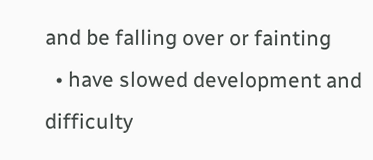and be falling over or fainting
  • have slowed development and difficulty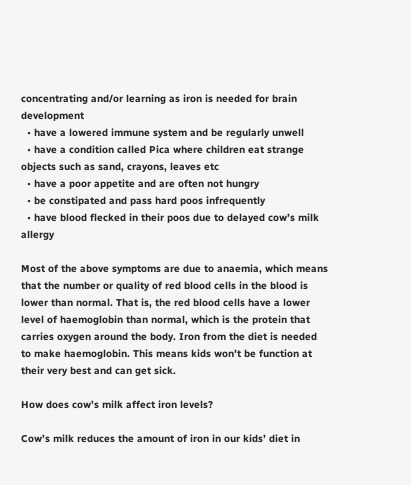concentrating and/or learning as iron is needed for brain development
  • have a lowered immune system and be regularly unwell
  • have a condition called Pica where children eat strange objects such as sand, crayons, leaves etc
  • have a poor appetite and are often not hungry
  • be constipated and pass hard poos infrequently
  • have blood flecked in their poos due to delayed cow’s milk allergy

Most of the above symptoms are due to anaemia, which means that the number or quality of red blood cells in the blood is lower than normal. That is, the red blood cells have a lower level of haemoglobin than normal, which is the protein that carries oxygen around the body. Iron from the diet is needed to make haemoglobin. This means kids won’t be function at their very best and can get sick.

How does cow’s milk affect iron levels?

Cow’s milk reduces the amount of iron in our kids’ diet in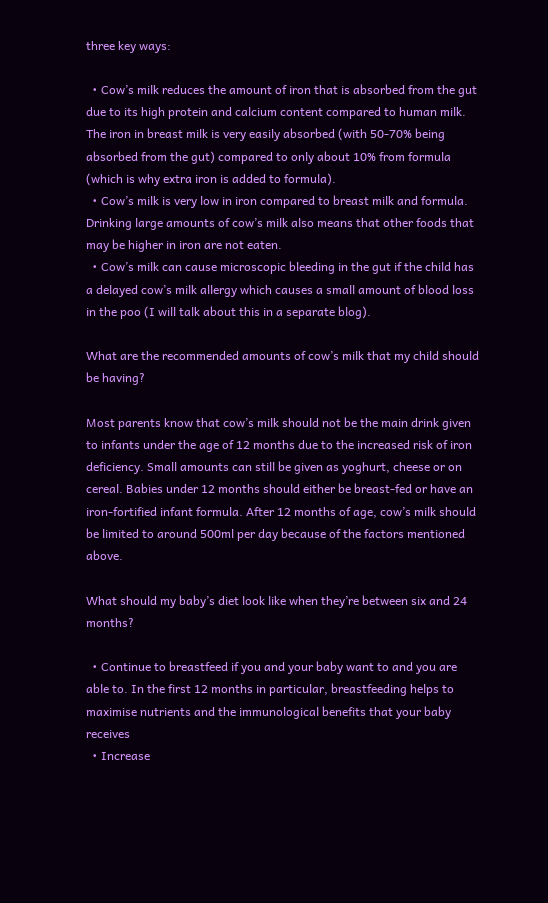three key ways:

  • Cow’s milk reduces the amount of iron that is absorbed from the gut due to its high protein and calcium content compared to human milk. The iron in breast milk is very easily absorbed (with 50-70% being absorbed from the gut) compared to only about 10% from formula (which is why extra iron is added to formula).
  • Cow’s milk is very low in iron compared to breast milk and formula. Drinking large amounts of cow’s milk also means that other foods that may be higher in iron are not eaten.
  • Cow’s milk can cause microscopic bleeding in the gut if the child has a delayed cow’s milk allergy which causes a small amount of blood loss in the poo (I will talk about this in a separate blog).

What are the recommended amounts of cow’s milk that my child should be having?

Most parents know that cow’s milk should not be the main drink given to infants under the age of 12 months due to the increased risk of iron deficiency. Small amounts can still be given as yoghurt, cheese or on cereal. Babies under 12 months should either be breast-fed or have an iron-fortified infant formula. After 12 months of age, cow’s milk should be limited to around 500ml per day because of the factors mentioned above.

What should my baby’s diet look like when they’re between six and 24 months?

  • Continue to breastfeed if you and your baby want to and you are able to. In the first 12 months in particular, breastfeeding helps to maximise nutrients and the immunological benefits that your baby receives
  • Increase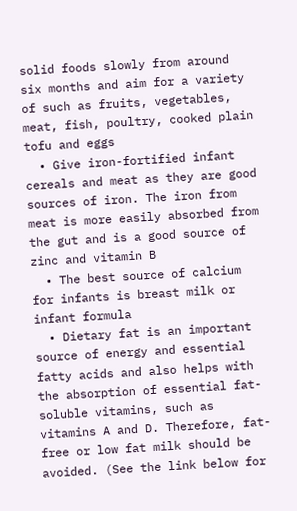solid foods slowly from around six months and aim for a variety of such as fruits, vegetables, meat, fish, poultry, cooked plain tofu and eggs
  • Give iron-fortified infant cereals and meat as they are good sources of iron. The iron from meat is more easily absorbed from the gut and is a good source of zinc and vitamin B
  • The best source of calcium for infants is breast milk or infant formula
  • Dietary fat is an important source of energy and essential fatty acids and also helps with the absorption of essential fat-soluble vitamins, such as vitamins A and D. Therefore, fat-free or low fat milk should be avoided. (See the link below for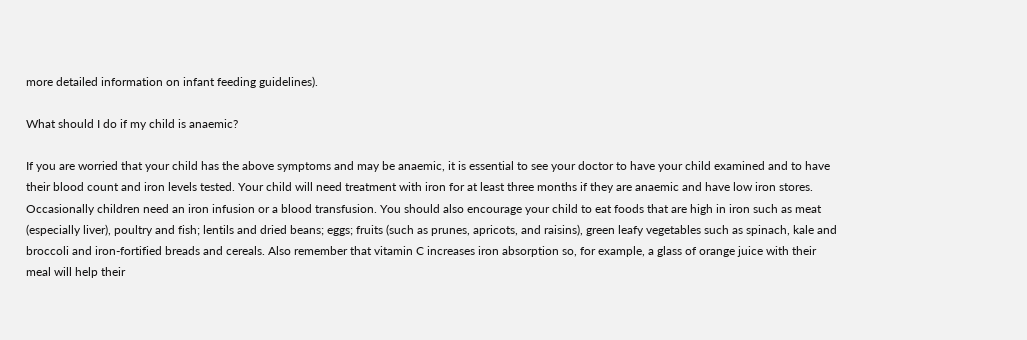more detailed information on infant feeding guidelines).

What should I do if my child is anaemic?

If you are worried that your child has the above symptoms and may be anaemic, it is essential to see your doctor to have your child examined and to have their blood count and iron levels tested. Your child will need treatment with iron for at least three months if they are anaemic and have low iron stores. Occasionally children need an iron infusion or a blood transfusion. You should also encourage your child to eat foods that are high in iron such as meat (especially liver), poultry and fish; lentils and dried beans; eggs; fruits (such as prunes, apricots, and raisins), green leafy vegetables such as spinach, kale and broccoli and iron-fortified breads and cereals. Also remember that vitamin C increases iron absorption so, for example, a glass of orange juice with their meal will help their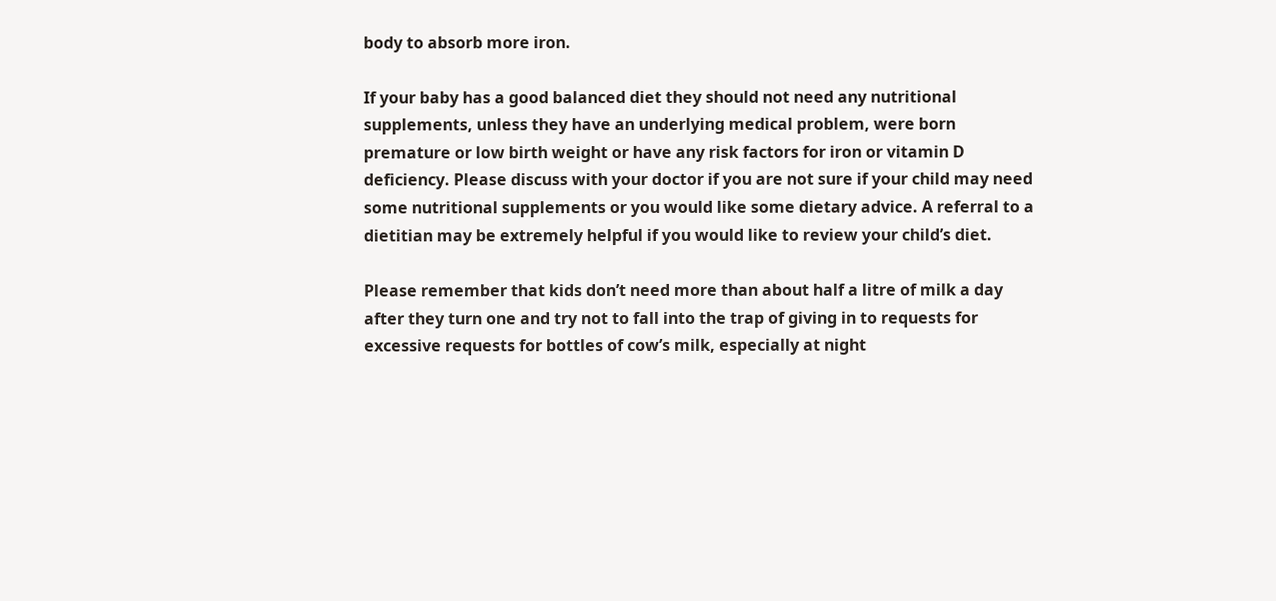body to absorb more iron.

If your baby has a good balanced diet they should not need any nutritional supplements, unless they have an underlying medical problem, were born premature or low birth weight or have any risk factors for iron or vitamin D deficiency. Please discuss with your doctor if you are not sure if your child may need some nutritional supplements or you would like some dietary advice. A referral to a dietitian may be extremely helpful if you would like to review your child’s diet.

Please remember that kids don’t need more than about half a litre of milk a day after they turn one and try not to fall into the trap of giving in to requests for excessive requests for bottles of cow’s milk, especially at night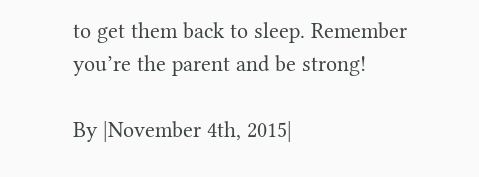to get them back to sleep. Remember you’re the parent and be strong!

By |November 4th, 2015|